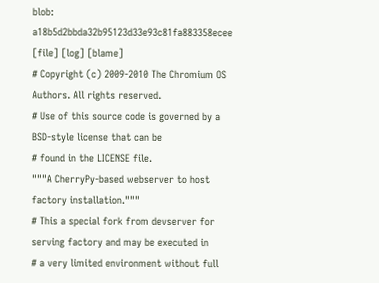blob: a18b5d2bbda32b95123d33e93c81fa883358ecee [file] [log] [blame]
# Copyright (c) 2009-2010 The Chromium OS Authors. All rights reserved.
# Use of this source code is governed by a BSD-style license that can be
# found in the LICENSE file.
"""A CherryPy-based webserver to host factory installation."""
# This a special fork from devserver for serving factory and may be executed in
# a very limited environment without full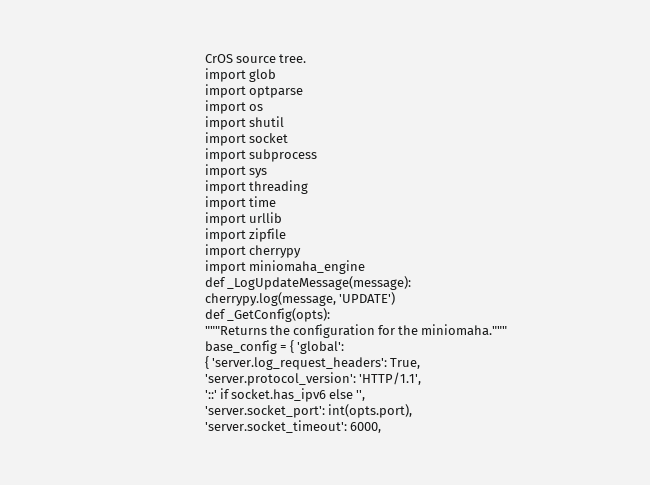CrOS source tree.
import glob
import optparse
import os
import shutil
import socket
import subprocess
import sys
import threading
import time
import urllib
import zipfile
import cherrypy
import miniomaha_engine
def _LogUpdateMessage(message):
cherrypy.log(message, 'UPDATE')
def _GetConfig(opts):
"""Returns the configuration for the miniomaha."""
base_config = { 'global':
{ 'server.log_request_headers': True,
'server.protocol_version': 'HTTP/1.1',
'::' if socket.has_ipv6 else '',
'server.socket_port': int(opts.port),
'server.socket_timeout': 6000,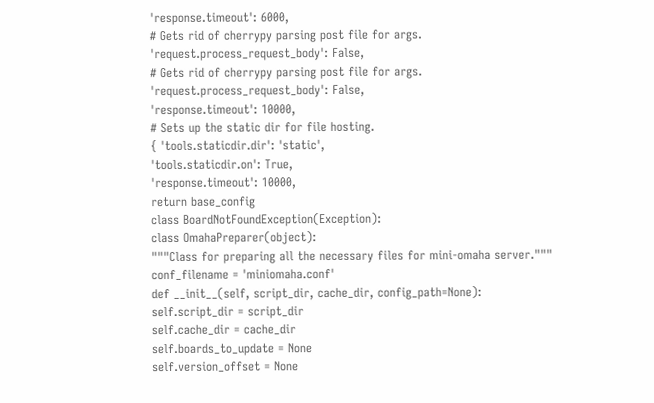'response.timeout': 6000,
# Gets rid of cherrypy parsing post file for args.
'request.process_request_body': False,
# Gets rid of cherrypy parsing post file for args.
'request.process_request_body': False,
'response.timeout': 10000,
# Sets up the static dir for file hosting.
{ 'tools.staticdir.dir': 'static',
'tools.staticdir.on': True,
'response.timeout': 10000,
return base_config
class BoardNotFoundException(Exception):
class OmahaPreparer(object):
"""Class for preparing all the necessary files for mini-omaha server."""
conf_filename = 'miniomaha.conf'
def __init__(self, script_dir, cache_dir, config_path=None):
self.script_dir = script_dir
self.cache_dir = cache_dir
self.boards_to_update = None
self.version_offset = None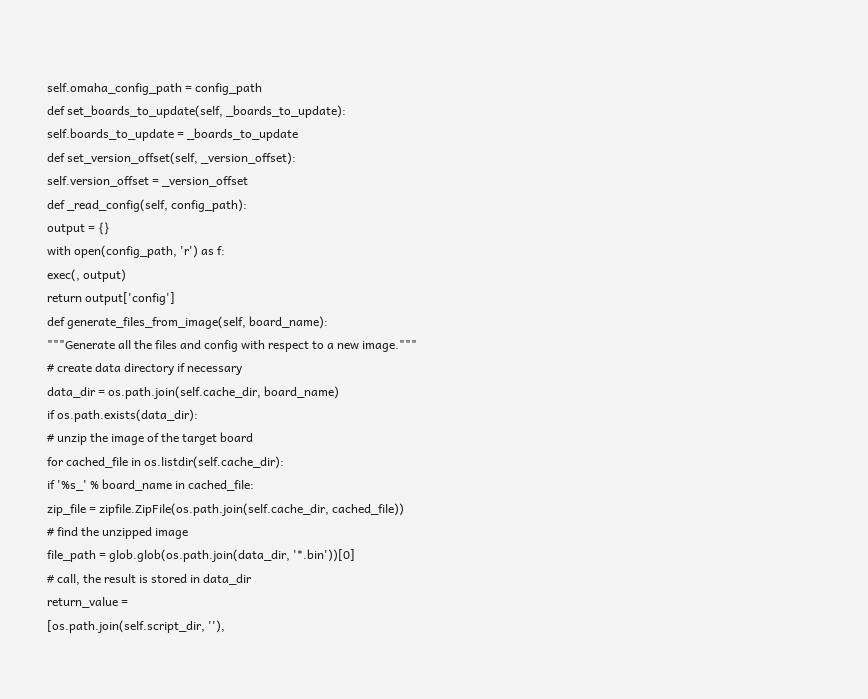self.omaha_config_path = config_path
def set_boards_to_update(self, _boards_to_update):
self.boards_to_update = _boards_to_update
def set_version_offset(self, _version_offset):
self.version_offset = _version_offset
def _read_config(self, config_path):
output = {}
with open(config_path, 'r') as f:
exec(, output)
return output['config']
def generate_files_from_image(self, board_name):
"""Generate all the files and config with respect to a new image."""
# create data directory if necessary
data_dir = os.path.join(self.cache_dir, board_name)
if os.path.exists(data_dir):
# unzip the image of the target board
for cached_file in os.listdir(self.cache_dir):
if '%s_' % board_name in cached_file:
zip_file = zipfile.ZipFile(os.path.join(self.cache_dir, cached_file))
# find the unzipped image
file_path = glob.glob(os.path.join(data_dir, '*.bin'))[0]
# call, the result is stored in data_dir
return_value =
[os.path.join(self.script_dir, ''),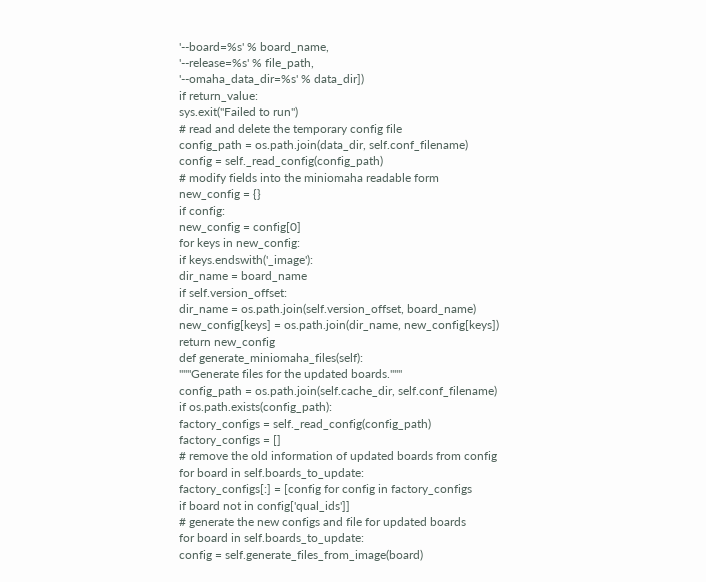'--board=%s' % board_name,
'--release=%s' % file_path,
'--omaha_data_dir=%s' % data_dir])
if return_value:
sys.exit("Failed to run")
# read and delete the temporary config file
config_path = os.path.join(data_dir, self.conf_filename)
config = self._read_config(config_path)
# modify fields into the miniomaha readable form
new_config = {}
if config:
new_config = config[0]
for keys in new_config:
if keys.endswith('_image'):
dir_name = board_name
if self.version_offset:
dir_name = os.path.join(self.version_offset, board_name)
new_config[keys] = os.path.join(dir_name, new_config[keys])
return new_config
def generate_miniomaha_files(self):
"""Generate files for the updated boards."""
config_path = os.path.join(self.cache_dir, self.conf_filename)
if os.path.exists(config_path):
factory_configs = self._read_config(config_path)
factory_configs = []
# remove the old information of updated boards from config
for board in self.boards_to_update:
factory_configs[:] = [config for config in factory_configs
if board not in config['qual_ids']]
# generate the new configs and file for updated boards
for board in self.boards_to_update:
config = self.generate_files_from_image(board)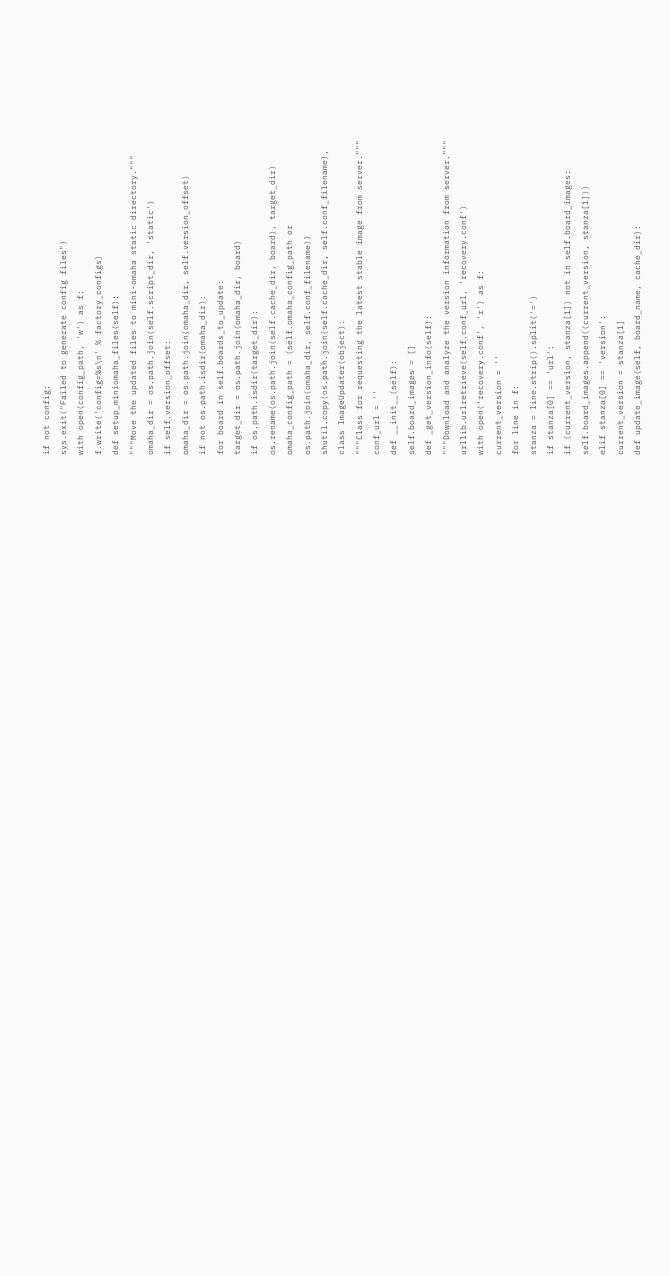if not config:
sys.exit("Failed to generate config files")
with open(config_path, 'w') as f:
f.write('config=%s\n' % factory_configs)
def setup_miniomaha_files(self):
"""Move the updated files to mini-omaha static directory."""
omaha_dir = os.path.join(self.script_dir, 'static')
if self.version_offset:
omaha_dir = os.path.join(omaha_dir, self.version_offset)
if not os.path.isdir(omaha_dir):
for board in self.boards_to_update:
target_dir = os.path.join(omaha_dir, board)
if os.path.isdir(target_dir):
os.rename(os.path.join(self.cache_dir, board), target_dir)
omaha_config_path = (self.omaha_config_path or
os.path.join(omaha_dir, self.conf_filename))
shutil.copy(os.path.join(self.cache_dir, self.conf_filename),
class ImageUpdater(object):
"""Class for requesting the latest stable image from server."""
conf_url = ''
def __init__(self):
self.board_images = []
def _get_version_info(self):
"""Download and analyze the version information from server."""
urllib.urlretrieve(self.conf_url, 'recovery.conf')
with open('recovery.conf', 'r') as f:
current_version = ''
for line in f:
stanza = line.strip().split('=')
if stanza[0] == 'url':
if (current_version, stanza[1]) not in self.board_images:
self.board_images.append((current_version, stanza[1]))
elif stanza[0] == 'version':
current_version = stanza[1]
def update_image(self, board_name, cache_dir):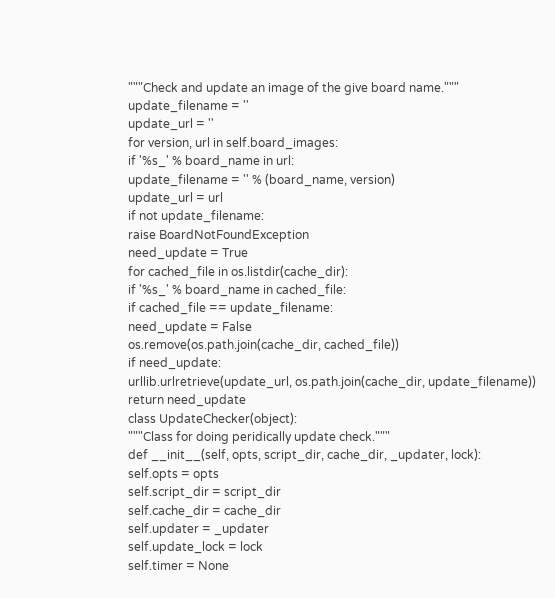"""Check and update an image of the give board name."""
update_filename = ''
update_url = ''
for version, url in self.board_images:
if '%s_' % board_name in url:
update_filename = '' % (board_name, version)
update_url = url
if not update_filename:
raise BoardNotFoundException
need_update = True
for cached_file in os.listdir(cache_dir):
if '%s_' % board_name in cached_file:
if cached_file == update_filename:
need_update = False
os.remove(os.path.join(cache_dir, cached_file))
if need_update:
urllib.urlretrieve(update_url, os.path.join(cache_dir, update_filename))
return need_update
class UpdateChecker(object):
"""Class for doing peridically update check."""
def __init__(self, opts, script_dir, cache_dir, _updater, lock):
self.opts = opts
self.script_dir = script_dir
self.cache_dir = cache_dir
self.updater = _updater
self.update_lock = lock
self.timer = None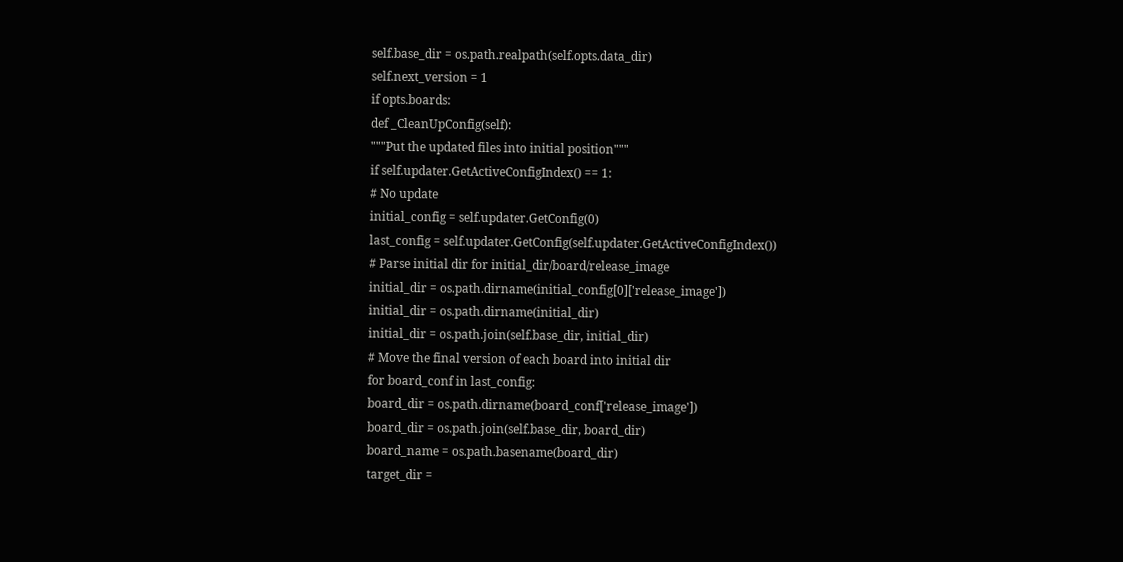self.base_dir = os.path.realpath(self.opts.data_dir)
self.next_version = 1
if opts.boards:
def _CleanUpConfig(self):
"""Put the updated files into initial position"""
if self.updater.GetActiveConfigIndex() == 1:
# No update
initial_config = self.updater.GetConfig(0)
last_config = self.updater.GetConfig(self.updater.GetActiveConfigIndex())
# Parse initial dir for initial_dir/board/release_image
initial_dir = os.path.dirname(initial_config[0]['release_image'])
initial_dir = os.path.dirname(initial_dir)
initial_dir = os.path.join(self.base_dir, initial_dir)
# Move the final version of each board into initial dir
for board_conf in last_config:
board_dir = os.path.dirname(board_conf['release_image'])
board_dir = os.path.join(self.base_dir, board_dir)
board_name = os.path.basename(board_dir)
target_dir =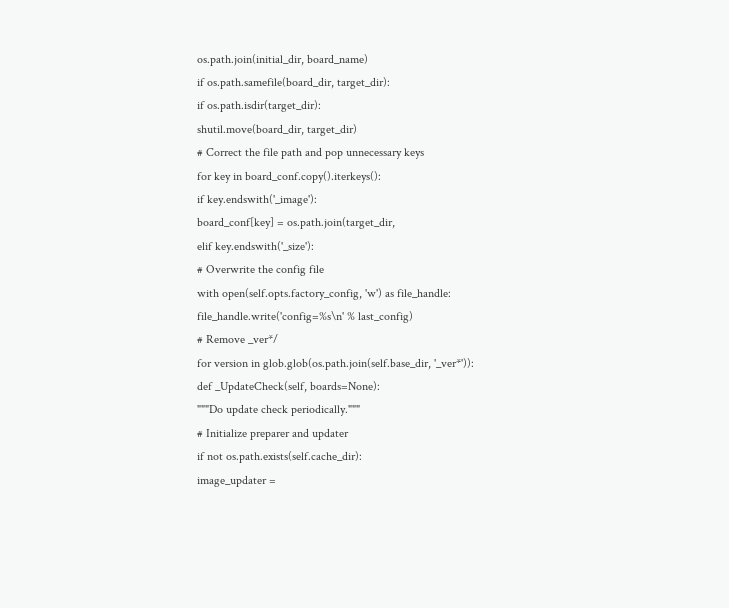os.path.join(initial_dir, board_name)
if os.path.samefile(board_dir, target_dir):
if os.path.isdir(target_dir):
shutil.move(board_dir, target_dir)
# Correct the file path and pop unnecessary keys
for key in board_conf.copy().iterkeys():
if key.endswith('_image'):
board_conf[key] = os.path.join(target_dir,
elif key.endswith('_size'):
# Overwrite the config file
with open(self.opts.factory_config, 'w') as file_handle:
file_handle.write('config=%s\n' % last_config)
# Remove _ver*/
for version in glob.glob(os.path.join(self.base_dir, '_ver*')):
def _UpdateCheck(self, boards=None):
"""Do update check periodically."""
# Initialize preparer and updater
if not os.path.exists(self.cache_dir):
image_updater =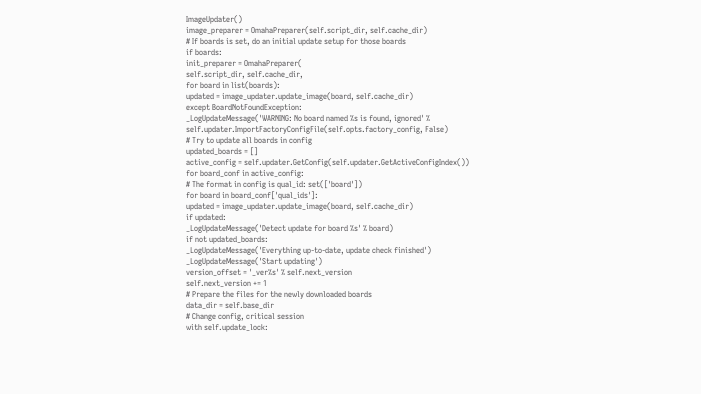ImageUpdater()
image_preparer = OmahaPreparer(self.script_dir, self.cache_dir)
# If boards is set, do an initial update setup for those boards
if boards:
init_preparer = OmahaPreparer(
self.script_dir, self.cache_dir,
for board in list(boards):
updated = image_updater.update_image(board, self.cache_dir)
except BoardNotFoundException:
_LogUpdateMessage('WARNING: No board named %s is found, ignored' %
self.updater.ImportFactoryConfigFile(self.opts.factory_config, False)
# Try to update all boards in config
updated_boards = []
active_config = self.updater.GetConfig(self.updater.GetActiveConfigIndex())
for board_conf in active_config:
# The format in config is qual_id: set(['board'])
for board in board_conf['qual_ids']:
updated = image_updater.update_image(board, self.cache_dir)
if updated:
_LogUpdateMessage('Detect update for board %s' % board)
if not updated_boards:
_LogUpdateMessage('Everything up-to-date, update check finished')
_LogUpdateMessage('Start updating')
version_offset = '_ver%s' % self.next_version
self.next_version += 1
# Prepare the files for the newly downloaded boards
data_dir = self.base_dir
# Change config, critical session
with self.update_lock: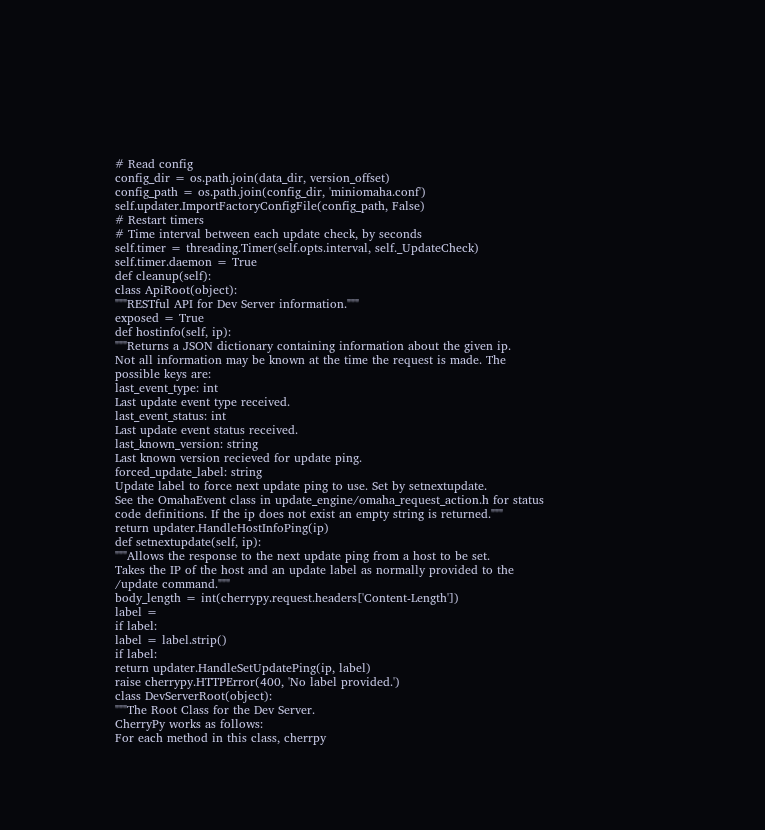# Read config
config_dir = os.path.join(data_dir, version_offset)
config_path = os.path.join(config_dir, 'miniomaha.conf')
self.updater.ImportFactoryConfigFile(config_path, False)
# Restart timers
# Time interval between each update check, by seconds
self.timer = threading.Timer(self.opts.interval, self._UpdateCheck)
self.timer.daemon = True
def cleanup(self):
class ApiRoot(object):
"""RESTful API for Dev Server information."""
exposed = True
def hostinfo(self, ip):
"""Returns a JSON dictionary containing information about the given ip.
Not all information may be known at the time the request is made. The
possible keys are:
last_event_type: int
Last update event type received.
last_event_status: int
Last update event status received.
last_known_version: string
Last known version recieved for update ping.
forced_update_label: string
Update label to force next update ping to use. Set by setnextupdate.
See the OmahaEvent class in update_engine/omaha_request_action.h for status
code definitions. If the ip does not exist an empty string is returned."""
return updater.HandleHostInfoPing(ip)
def setnextupdate(self, ip):
"""Allows the response to the next update ping from a host to be set.
Takes the IP of the host and an update label as normally provided to the
/update command."""
body_length = int(cherrypy.request.headers['Content-Length'])
label =
if label:
label = label.strip()
if label:
return updater.HandleSetUpdatePing(ip, label)
raise cherrypy.HTTPError(400, 'No label provided.')
class DevServerRoot(object):
"""The Root Class for the Dev Server.
CherryPy works as follows:
For each method in this class, cherrpy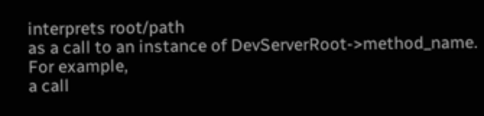interprets root/path
as a call to an instance of DevServerRoot->method_name. For example,
a call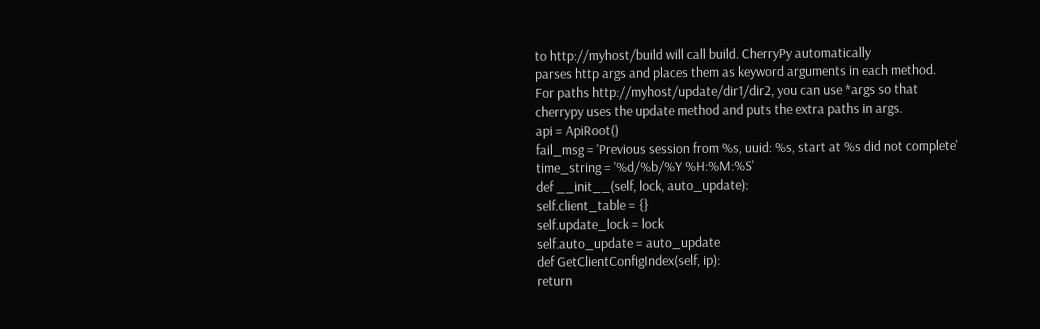to http://myhost/build will call build. CherryPy automatically
parses http args and places them as keyword arguments in each method.
For paths http://myhost/update/dir1/dir2, you can use *args so that
cherrypy uses the update method and puts the extra paths in args.
api = ApiRoot()
fail_msg = 'Previous session from %s, uuid: %s, start at %s did not complete'
time_string = '%d/%b/%Y %H:%M:%S'
def __init__(self, lock, auto_update):
self.client_table = {}
self.update_lock = lock
self.auto_update = auto_update
def GetClientConfigIndex(self, ip):
return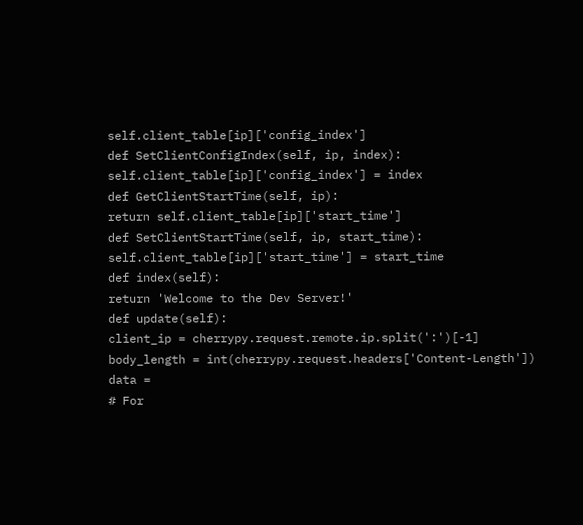self.client_table[ip]['config_index']
def SetClientConfigIndex(self, ip, index):
self.client_table[ip]['config_index'] = index
def GetClientStartTime(self, ip):
return self.client_table[ip]['start_time']
def SetClientStartTime(self, ip, start_time):
self.client_table[ip]['start_time'] = start_time
def index(self):
return 'Welcome to the Dev Server!'
def update(self):
client_ip = cherrypy.request.remote.ip.split(':')[-1]
body_length = int(cherrypy.request.headers['Content-Length'])
data =
# For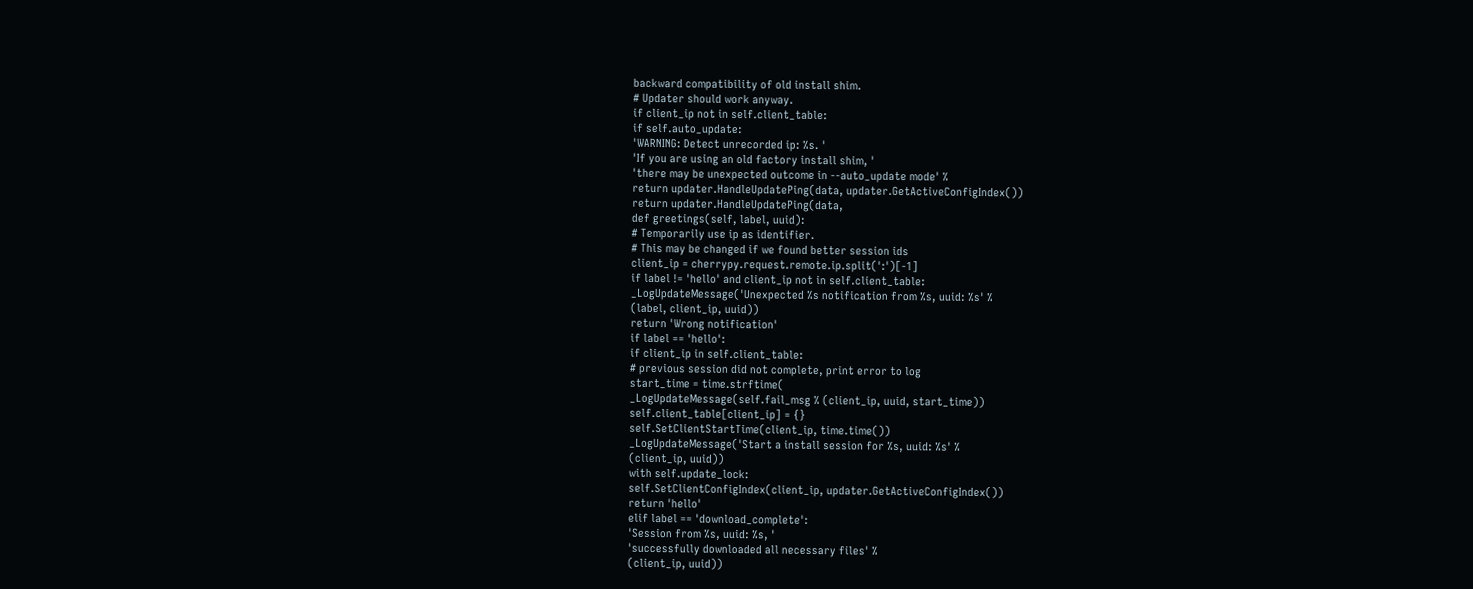backward compatibility of old install shim.
# Updater should work anyway.
if client_ip not in self.client_table:
if self.auto_update:
'WARNING: Detect unrecorded ip: %s. '
'If you are using an old factory install shim, '
'there may be unexpected outcome in --auto_update mode' %
return updater.HandleUpdatePing(data, updater.GetActiveConfigIndex())
return updater.HandleUpdatePing(data,
def greetings(self, label, uuid):
# Temporarily use ip as identifier.
# This may be changed if we found better session ids
client_ip = cherrypy.request.remote.ip.split(':')[-1]
if label != 'hello' and client_ip not in self.client_table:
_LogUpdateMessage('Unexpected %s notification from %s, uuid: %s' %
(label, client_ip, uuid))
return 'Wrong notification'
if label == 'hello':
if client_ip in self.client_table:
# previous session did not complete, print error to log
start_time = time.strftime(
_LogUpdateMessage(self.fail_msg % (client_ip, uuid, start_time))
self.client_table[client_ip] = {}
self.SetClientStartTime(client_ip, time.time())
_LogUpdateMessage('Start a install session for %s, uuid: %s' %
(client_ip, uuid))
with self.update_lock:
self.SetClientConfigIndex(client_ip, updater.GetActiveConfigIndex())
return 'hello'
elif label == 'download_complete':
'Session from %s, uuid: %s, '
'successfully downloaded all necessary files' %
(client_ip, uuid))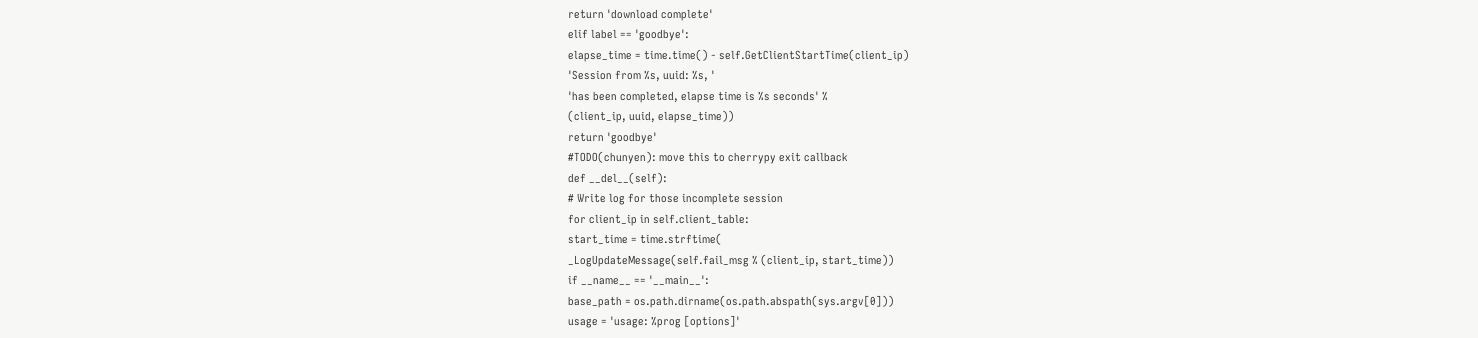return 'download complete'
elif label == 'goodbye':
elapse_time = time.time() - self.GetClientStartTime(client_ip)
'Session from %s, uuid: %s, '
'has been completed, elapse time is %s seconds' %
(client_ip, uuid, elapse_time))
return 'goodbye'
#TODO(chunyen): move this to cherrypy exit callback
def __del__(self):
# Write log for those incomplete session
for client_ip in self.client_table:
start_time = time.strftime(
_LogUpdateMessage(self.fail_msg % (client_ip, start_time))
if __name__ == '__main__':
base_path = os.path.dirname(os.path.abspath(sys.argv[0]))
usage = 'usage: %prog [options]'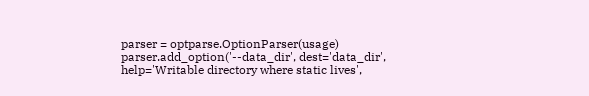parser = optparse.OptionParser(usage)
parser.add_option('--data_dir', dest='data_dir',
help='Writable directory where static lives',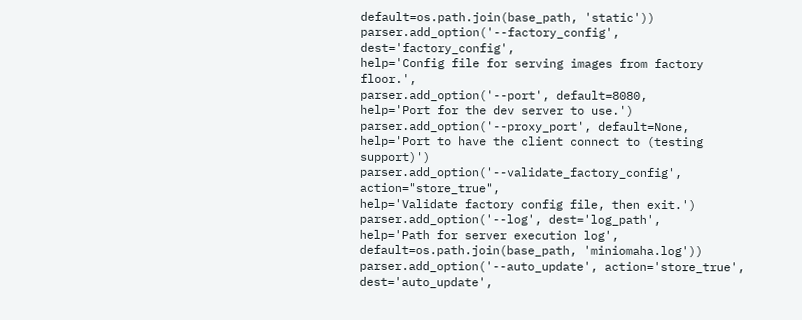default=os.path.join(base_path, 'static'))
parser.add_option('--factory_config', dest='factory_config',
help='Config file for serving images from factory floor.',
parser.add_option('--port', default=8080,
help='Port for the dev server to use.')
parser.add_option('--proxy_port', default=None,
help='Port to have the client connect to (testing support)')
parser.add_option('--validate_factory_config', action="store_true",
help='Validate factory config file, then exit.')
parser.add_option('--log', dest='log_path',
help='Path for server execution log',
default=os.path.join(base_path, 'miniomaha.log'))
parser.add_option('--auto_update', action='store_true', dest='auto_update',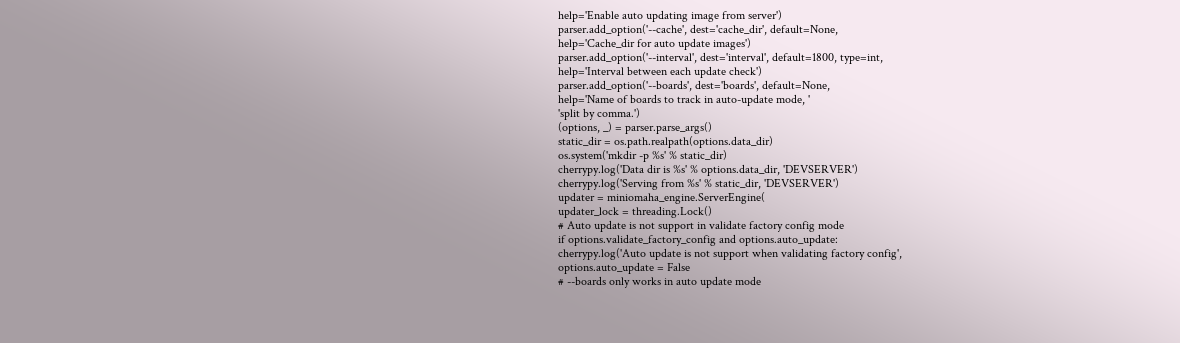help='Enable auto updating image from server')
parser.add_option('--cache', dest='cache_dir', default=None,
help='Cache_dir for auto update images')
parser.add_option('--interval', dest='interval', default=1800, type=int,
help='Interval between each update check')
parser.add_option('--boards', dest='boards', default=None,
help='Name of boards to track in auto-update mode, '
'split by comma.')
(options, _) = parser.parse_args()
static_dir = os.path.realpath(options.data_dir)
os.system('mkdir -p %s' % static_dir)
cherrypy.log('Data dir is %s' % options.data_dir, 'DEVSERVER')
cherrypy.log('Serving from %s' % static_dir, 'DEVSERVER')
updater = miniomaha_engine.ServerEngine(
updater_lock = threading.Lock()
# Auto update is not support in validate factory config mode
if options.validate_factory_config and options.auto_update:
cherrypy.log('Auto update is not support when validating factory config',
options.auto_update = False
# --boards only works in auto update mode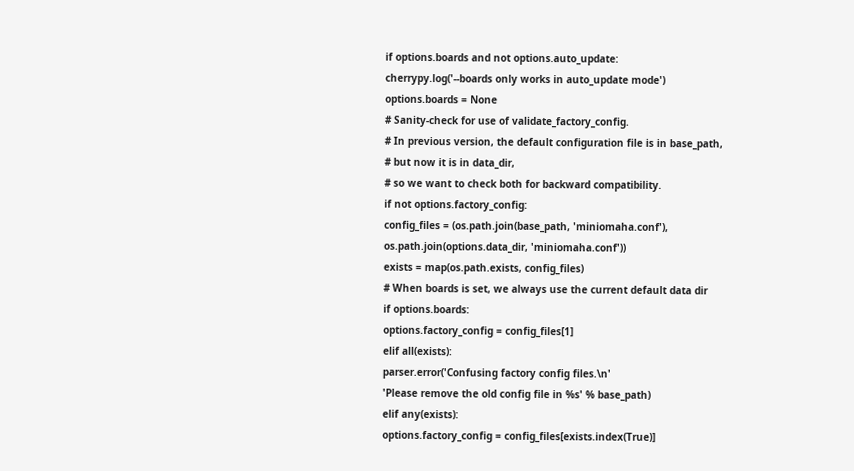if options.boards and not options.auto_update:
cherrypy.log('--boards only works in auto_update mode')
options.boards = None
# Sanity-check for use of validate_factory_config.
# In previous version, the default configuration file is in base_path,
# but now it is in data_dir,
# so we want to check both for backward compatibility.
if not options.factory_config:
config_files = (os.path.join(base_path, 'miniomaha.conf'),
os.path.join(options.data_dir, 'miniomaha.conf'))
exists = map(os.path.exists, config_files)
# When boards is set, we always use the current default data dir
if options.boards:
options.factory_config = config_files[1]
elif all(exists):
parser.error('Confusing factory config files.\n'
'Please remove the old config file in %s' % base_path)
elif any(exists):
options.factory_config = config_files[exists.index(True)]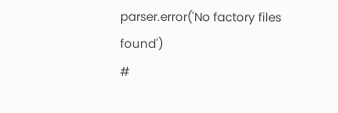parser.error('No factory files found')
#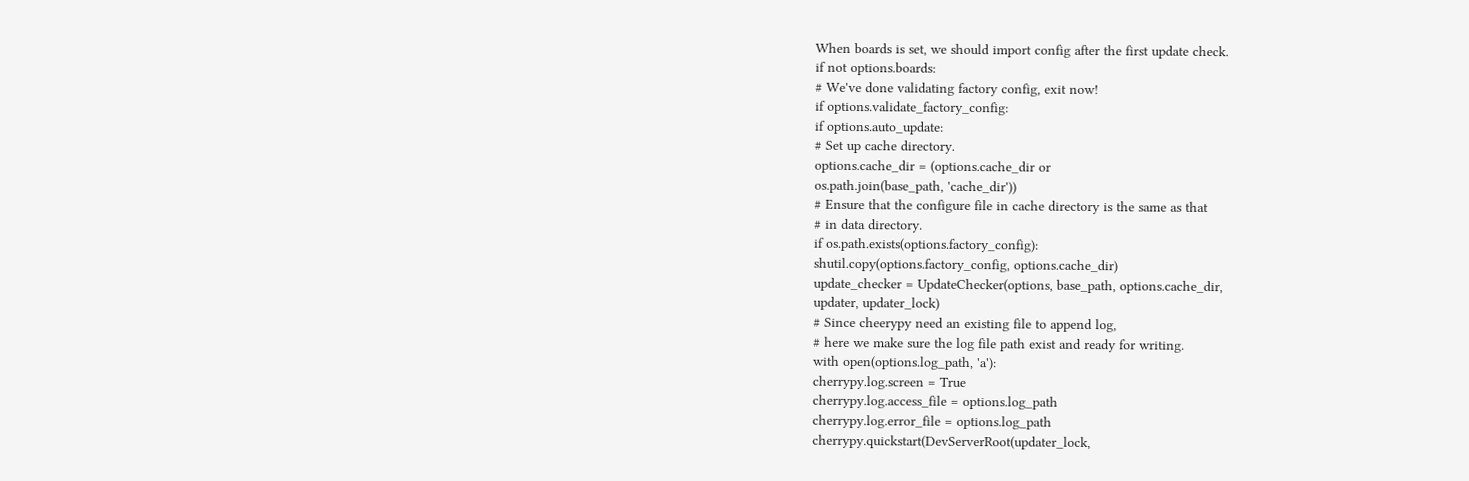When boards is set, we should import config after the first update check.
if not options.boards:
# We've done validating factory config, exit now!
if options.validate_factory_config:
if options.auto_update:
# Set up cache directory.
options.cache_dir = (options.cache_dir or
os.path.join(base_path, 'cache_dir'))
# Ensure that the configure file in cache directory is the same as that
# in data directory.
if os.path.exists(options.factory_config):
shutil.copy(options.factory_config, options.cache_dir)
update_checker = UpdateChecker(options, base_path, options.cache_dir,
updater, updater_lock)
# Since cheerypy need an existing file to append log,
# here we make sure the log file path exist and ready for writing.
with open(options.log_path, 'a'):
cherrypy.log.screen = True
cherrypy.log.access_file = options.log_path
cherrypy.log.error_file = options.log_path
cherrypy.quickstart(DevServerRoot(updater_lock,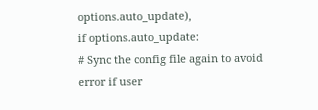options.auto_update),
if options.auto_update:
# Sync the config file again to avoid error if user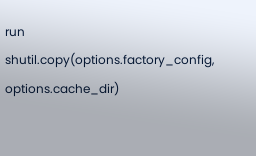run
shutil.copy(options.factory_config, options.cache_dir)